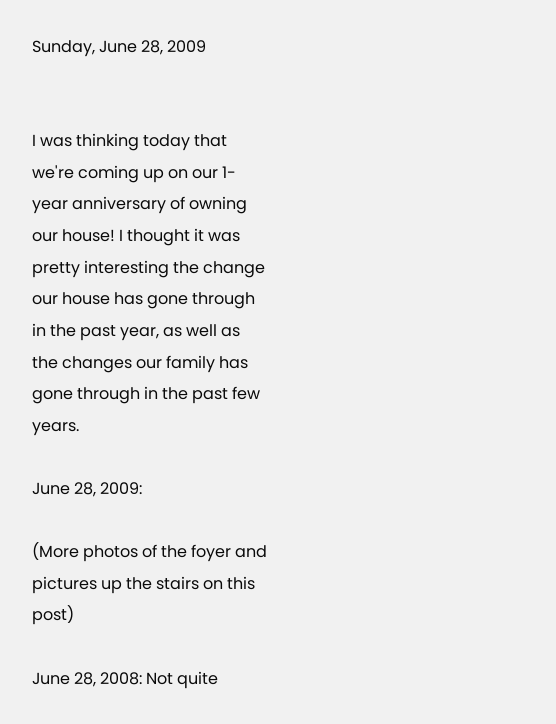Sunday, June 28, 2009


I was thinking today that we're coming up on our 1-year anniversary of owning our house! I thought it was pretty interesting the change our house has gone through in the past year, as well as the changes our family has gone through in the past few years.

June 28, 2009:

(More photos of the foyer and pictures up the stairs on this post)

June 28, 2008: Not quite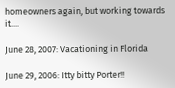homeowners again, but working towards it....

June 28, 2007: Vacationing in Florida

June 29, 2006: Itty bitty Porter!!